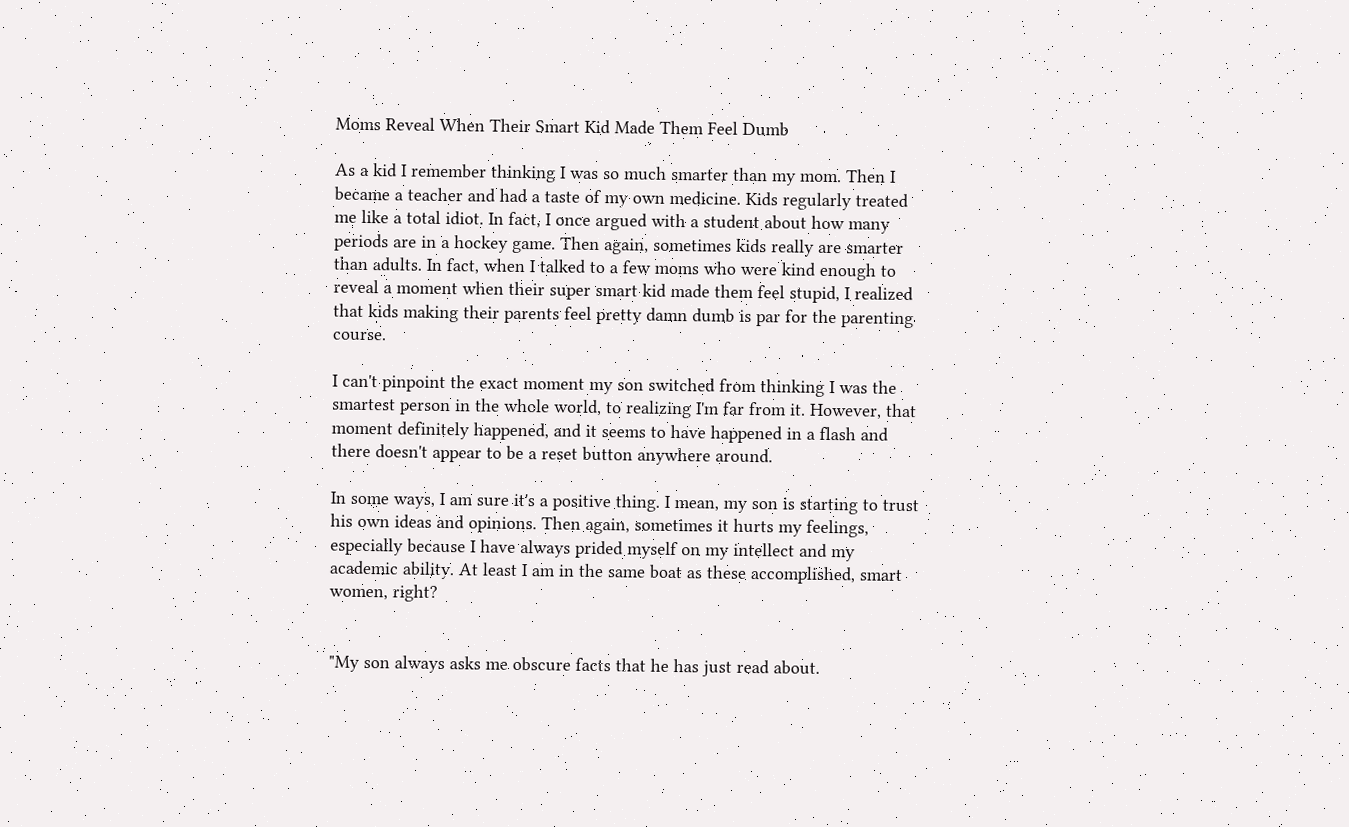Moms Reveal When Their Smart Kid Made Them Feel Dumb

As a kid I remember thinking I was so much smarter than my mom. Then I became a teacher and had a taste of my own medicine. Kids regularly treated me like a total idiot. In fact, I once argued with a student about how many periods are in a hockey game. Then again, sometimes kids really are smarter than adults. In fact, when I talked to a few moms who were kind enough to reveal a moment when their super smart kid made them feel stupid, I realized that kids making their parents feel pretty damn dumb is par for the parenting course.

I can't pinpoint the exact moment my son switched from thinking I was the smartest person in the whole world, to realizing I'm far from it. However, that moment definitely happened, and it seems to have happened in a flash and there doesn't appear to be a reset button anywhere around.

In some ways, I am sure it's a positive thing. I mean, my son is starting to trust his own ideas and opinions. Then again, sometimes it hurts my feelings, especially because I have always prided myself on my intellect and my academic ability. At least I am in the same boat as these accomplished, smart women, right?


"My son always asks me obscure facts that he has just read about.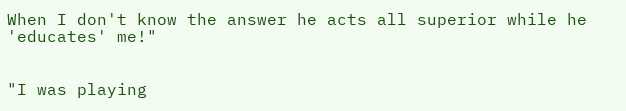When I don't know the answer he acts all superior while he 'educates' me!"


"I was playing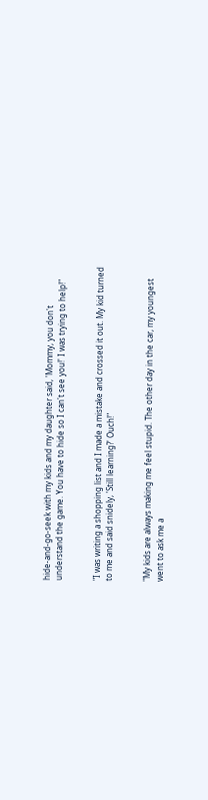hide-and-go-seek with my kids and my daughter said, 'Mommy, you don't understand the game. You have to hide so I can't see you!' I was trying to help!"


"I was writing a shopping list and I made a mistake and crossed it out. My kid turned to me and said snidely, 'Still learning?' Ouch!"


"My kids are always making me feel stupid. The other day in the car, my youngest went to ask me a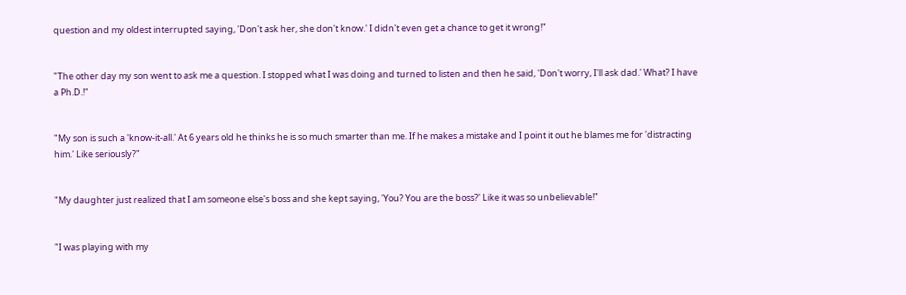question and my oldest interrupted saying, 'Don't ask her, she don't know.' I didn't even get a chance to get it wrong!"


"The other day my son went to ask me a question. I stopped what I was doing and turned to listen and then he said, 'Don't worry, I'll ask dad.' What? I have a Ph.D.!"


"My son is such a 'know-it-all.' At 6 years old he thinks he is so much smarter than me. If he makes a mistake and I point it out he blames me for 'distracting him.' Like seriously?"


"My daughter just realized that I am someone else's boss and she kept saying, 'You? You are the boss?' Like it was so unbelievable!"


"I was playing with my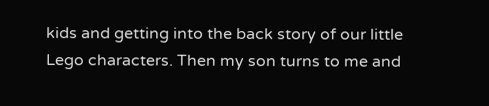kids and getting into the back story of our little Lego characters. Then my son turns to me and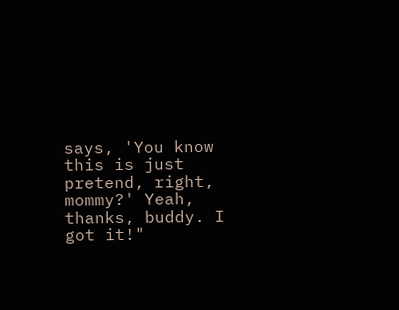says, 'You know this is just pretend, right, mommy?' Yeah, thanks, buddy. I got it!"